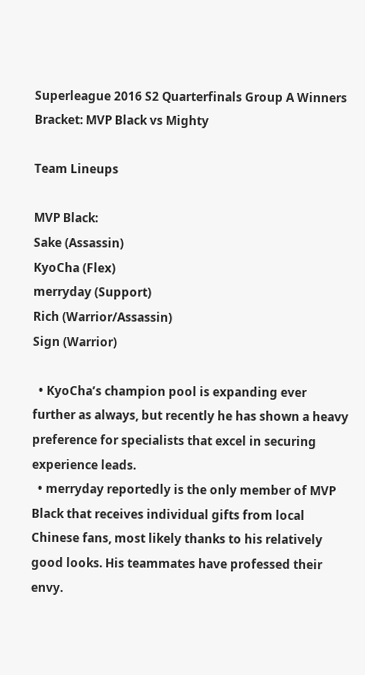Superleague 2016 S2 Quarterfinals Group A Winners Bracket: MVP Black vs Mighty

Team Lineups

MVP Black:
Sake (Assassin)
KyoCha (Flex)
merryday (Support)
Rich (Warrior/Assassin)
Sign (Warrior)

  • KyoCha’s champion pool is expanding ever further as always, but recently he has shown a heavy preference for specialists that excel in securing experience leads.
  • merryday reportedly is the only member of MVP Black that receives individual gifts from local Chinese fans, most likely thanks to his relatively good looks. His teammates have professed their envy.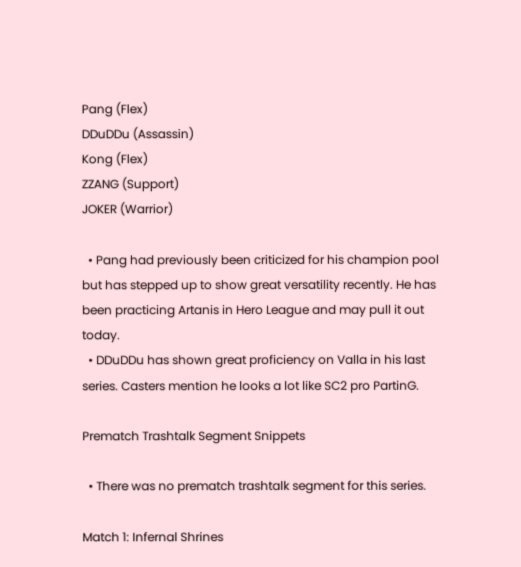Pang (Flex)
DDuDDu (Assassin)
Kong (Flex)
ZZANG (Support)
JOKER (Warrior)

  • Pang had previously been criticized for his champion pool but has stepped up to show great versatility recently. He has been practicing Artanis in Hero League and may pull it out today.
  • DDuDDu has shown great proficiency on Valla in his last series. Casters mention he looks a lot like SC2 pro PartinG.

Prematch Trashtalk Segment Snippets

  • There was no prematch trashtalk segment for this series.

Match 1: Infernal Shrines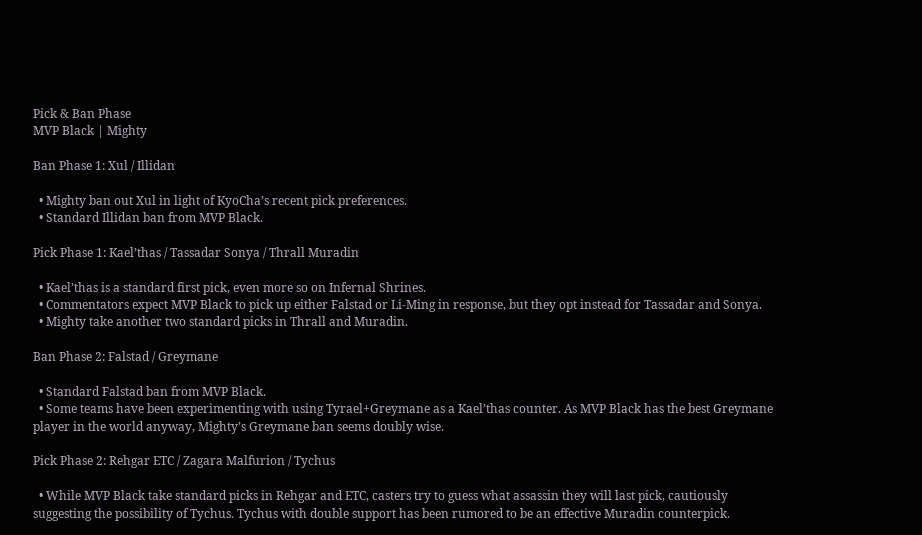Pick & Ban Phase
MVP Black | Mighty

Ban Phase 1: Xul / Illidan

  • Mighty ban out Xul in light of KyoCha’s recent pick preferences.
  • Standard Illidan ban from MVP Black.

Pick Phase 1: Kael’thas / Tassadar Sonya / Thrall Muradin

  • Kael’thas is a standard first pick, even more so on Infernal Shrines.
  • Commentators expect MVP Black to pick up either Falstad or Li-Ming in response, but they opt instead for Tassadar and Sonya.
  • Mighty take another two standard picks in Thrall and Muradin.

Ban Phase 2: Falstad / Greymane

  • Standard Falstad ban from MVP Black.
  • Some teams have been experimenting with using Tyrael+Greymane as a Kael’thas counter. As MVP Black has the best Greymane player in the world anyway, Mighty’s Greymane ban seems doubly wise.

Pick Phase 2: Rehgar ETC / Zagara Malfurion / Tychus

  • While MVP Black take standard picks in Rehgar and ETC, casters try to guess what assassin they will last pick, cautiously suggesting the possibility of Tychus. Tychus with double support has been rumored to be an effective Muradin counterpick.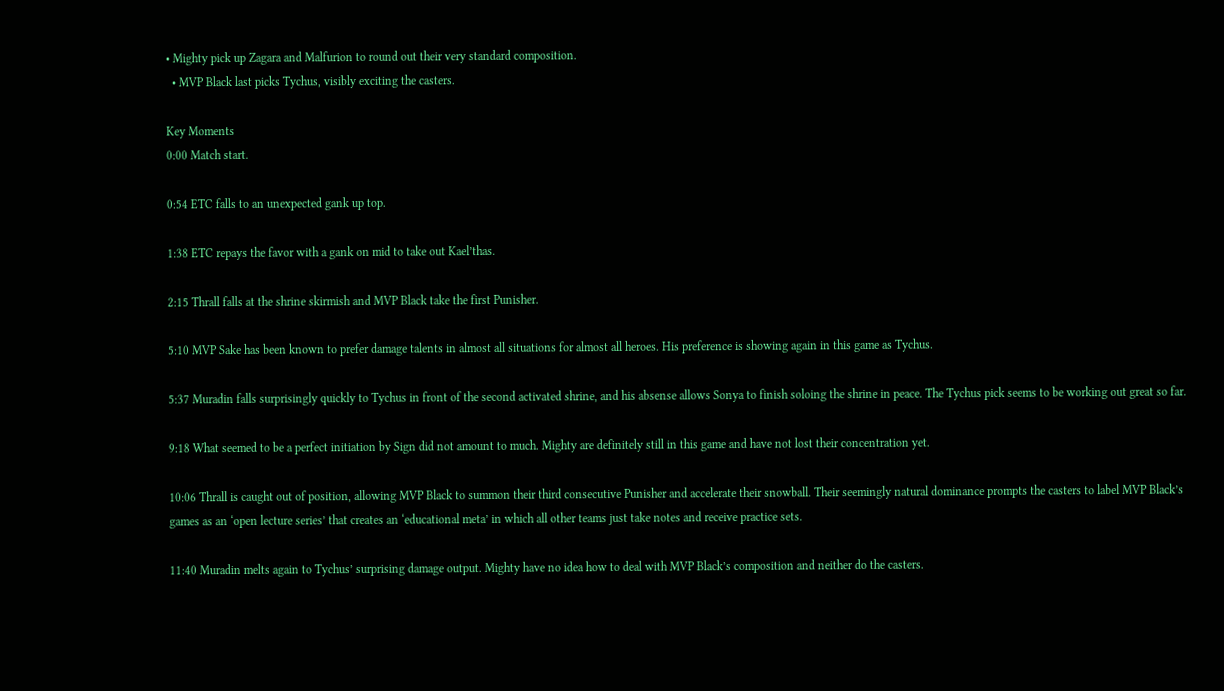• Mighty pick up Zagara and Malfurion to round out their very standard composition.
  • MVP Black last picks Tychus, visibly exciting the casters.

Key Moments
0:00 Match start.

0:54 ETC falls to an unexpected gank up top.

1:38 ETC repays the favor with a gank on mid to take out Kael’thas.

2:15 Thrall falls at the shrine skirmish and MVP Black take the first Punisher.

5:10 MVP Sake has been known to prefer damage talents in almost all situations for almost all heroes. His preference is showing again in this game as Tychus.

5:37 Muradin falls surprisingly quickly to Tychus in front of the second activated shrine, and his absense allows Sonya to finish soloing the shrine in peace. The Tychus pick seems to be working out great so far.

9:18 What seemed to be a perfect initiation by Sign did not amount to much. Mighty are definitely still in this game and have not lost their concentration yet.

10:06 Thrall is caught out of position, allowing MVP Black to summon their third consecutive Punisher and accelerate their snowball. Their seemingly natural dominance prompts the casters to label MVP Black’s games as an ‘open lecture series’ that creates an ‘educational meta’ in which all other teams just take notes and receive practice sets.

11:40 Muradin melts again to Tychus’ surprising damage output. Mighty have no idea how to deal with MVP Black’s composition and neither do the casters.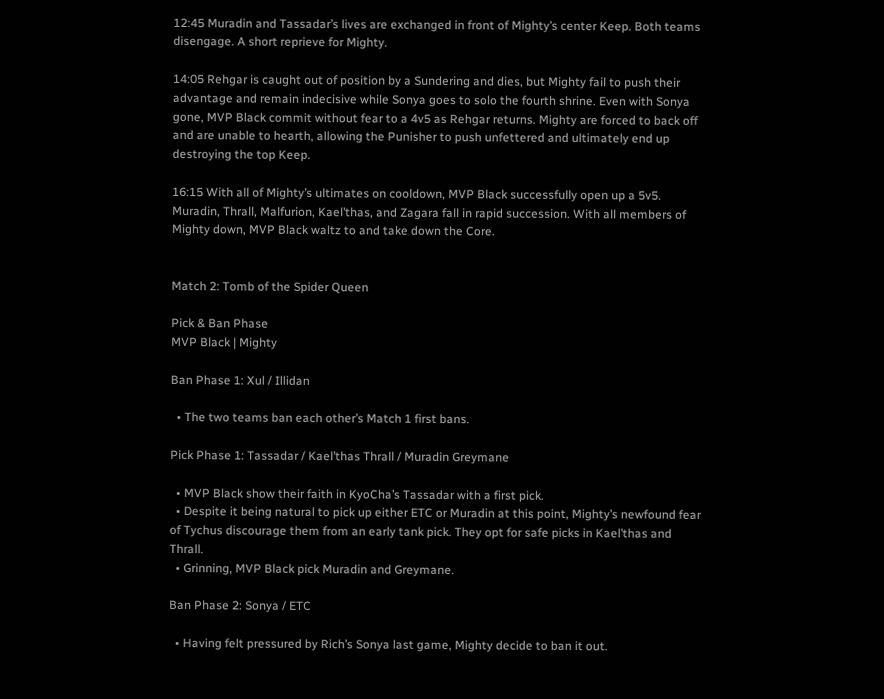12:45 Muradin and Tassadar’s lives are exchanged in front of Mighty’s center Keep. Both teams disengage. A short reprieve for Mighty.

14:05 Rehgar is caught out of position by a Sundering and dies, but Mighty fail to push their advantage and remain indecisive while Sonya goes to solo the fourth shrine. Even with Sonya gone, MVP Black commit without fear to a 4v5 as Rehgar returns. Mighty are forced to back off and are unable to hearth, allowing the Punisher to push unfettered and ultimately end up destroying the top Keep.

16:15 With all of Mighty’s ultimates on cooldown, MVP Black successfully open up a 5v5. Muradin, Thrall, Malfurion, Kael’thas, and Zagara fall in rapid succession. With all members of Mighty down, MVP Black waltz to and take down the Core.


Match 2: Tomb of the Spider Queen

Pick & Ban Phase
MVP Black | Mighty

Ban Phase 1: Xul / Illidan

  • The two teams ban each other’s Match 1 first bans.

Pick Phase 1: Tassadar / Kael’thas Thrall / Muradin Greymane

  • MVP Black show their faith in KyoCha’s Tassadar with a first pick.
  • Despite it being natural to pick up either ETC or Muradin at this point, Mighty’s newfound fear of Tychus discourage them from an early tank pick. They opt for safe picks in Kael’thas and Thrall.
  • Grinning, MVP Black pick Muradin and Greymane.

Ban Phase 2: Sonya / ETC

  • Having felt pressured by Rich’s Sonya last game, Mighty decide to ban it out.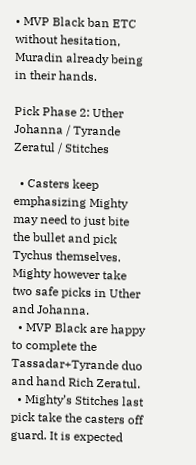• MVP Black ban ETC without hesitation, Muradin already being in their hands.

Pick Phase 2: Uther Johanna / Tyrande Zeratul / Stitches

  • Casters keep emphasizing Mighty may need to just bite the bullet and pick Tychus themselves. Mighty however take two safe picks in Uther and Johanna.
  • MVP Black are happy to complete the Tassadar+Tyrande duo and hand Rich Zeratul.
  • Mighty’s Stitches last pick take the casters off guard. It is expected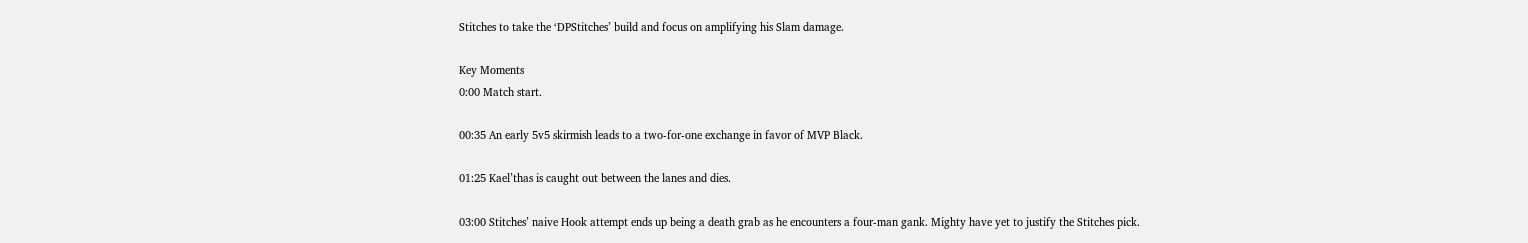Stitches to take the ‘DPStitches’ build and focus on amplifying his Slam damage.

Key Moments
0:00 Match start.

00:35 An early 5v5 skirmish leads to a two-for-one exchange in favor of MVP Black.

01:25 Kael’thas is caught out between the lanes and dies.

03:00 Stitches’ naive Hook attempt ends up being a death grab as he encounters a four-man gank. Mighty have yet to justify the Stitches pick.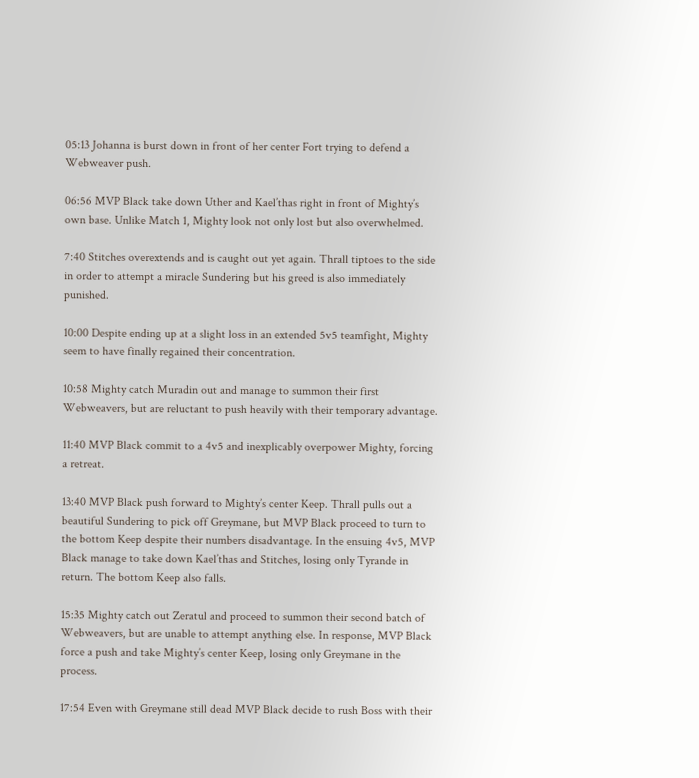05:13 Johanna is burst down in front of her center Fort trying to defend a Webweaver push.

06:56 MVP Black take down Uther and Kael’thas right in front of Mighty’s own base. Unlike Match 1, Mighty look not only lost but also overwhelmed.

7:40 Stitches overextends and is caught out yet again. Thrall tiptoes to the side in order to attempt a miracle Sundering but his greed is also immediately punished.

10:00 Despite ending up at a slight loss in an extended 5v5 teamfight, Mighty seem to have finally regained their concentration.

10:58 Mighty catch Muradin out and manage to summon their first Webweavers, but are reluctant to push heavily with their temporary advantage.

11:40 MVP Black commit to a 4v5 and inexplicably overpower Mighty, forcing a retreat.

13:40 MVP Black push forward to Mighty’s center Keep. Thrall pulls out a beautiful Sundering to pick off Greymane, but MVP Black proceed to turn to the bottom Keep despite their numbers disadvantage. In the ensuing 4v5, MVP Black manage to take down Kael’thas and Stitches, losing only Tyrande in return. The bottom Keep also falls.

15:35 Mighty catch out Zeratul and proceed to summon their second batch of Webweavers, but are unable to attempt anything else. In response, MVP Black force a push and take Mighty’s center Keep, losing only Greymane in the process.

17:54 Even with Greymane still dead MVP Black decide to rush Boss with their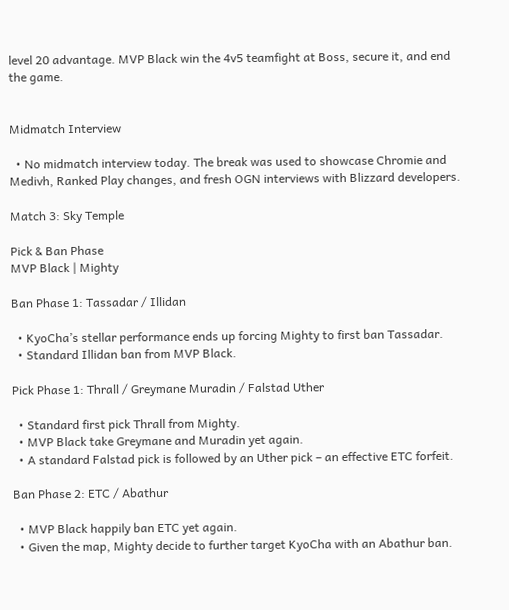level 20 advantage. MVP Black win the 4v5 teamfight at Boss, secure it, and end the game.


Midmatch Interview

  • No midmatch interview today. The break was used to showcase Chromie and Medivh, Ranked Play changes, and fresh OGN interviews with Blizzard developers.

Match 3: Sky Temple

Pick & Ban Phase
MVP Black | Mighty

Ban Phase 1: Tassadar / Illidan

  • KyoCha’s stellar performance ends up forcing Mighty to first ban Tassadar.
  • Standard Illidan ban from MVP Black.

Pick Phase 1: Thrall / Greymane Muradin / Falstad Uther

  • Standard first pick Thrall from Mighty.
  • MVP Black take Greymane and Muradin yet again.
  • A standard Falstad pick is followed by an Uther pick – an effective ETC forfeit.

Ban Phase 2: ETC / Abathur

  • MVP Black happily ban ETC yet again.
  • Given the map, Mighty decide to further target KyoCha with an Abathur ban.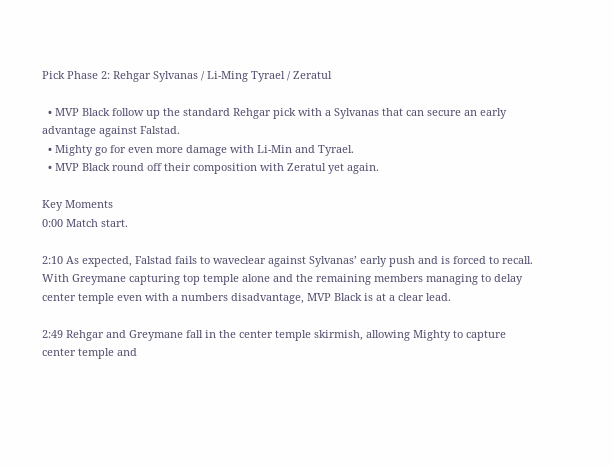Pick Phase 2: Rehgar Sylvanas / Li-Ming Tyrael / Zeratul

  • MVP Black follow up the standard Rehgar pick with a Sylvanas that can secure an early advantage against Falstad.
  • Mighty go for even more damage with Li-Min and Tyrael.
  • MVP Black round off their composition with Zeratul yet again.

Key Moments
0:00 Match start.

2:10 As expected, Falstad fails to waveclear against Sylvanas’ early push and is forced to recall. With Greymane capturing top temple alone and the remaining members managing to delay center temple even with a numbers disadvantage, MVP Black is at a clear lead.

2:49 Rehgar and Greymane fall in the center temple skirmish, allowing Mighty to capture center temple and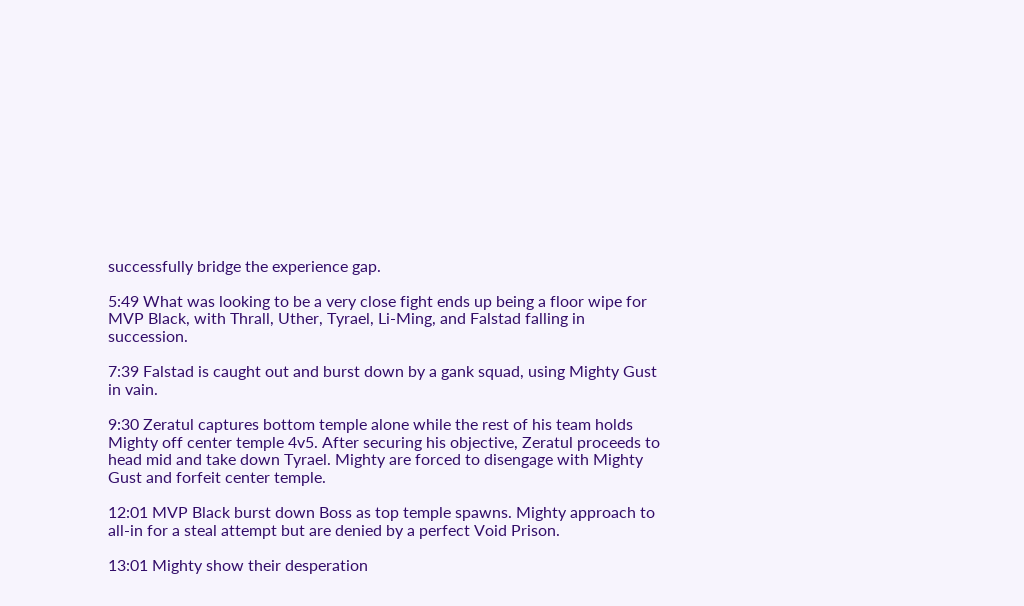successfully bridge the experience gap.

5:49 What was looking to be a very close fight ends up being a floor wipe for MVP Black, with Thrall, Uther, Tyrael, Li-Ming, and Falstad falling in succession.

7:39 Falstad is caught out and burst down by a gank squad, using Mighty Gust in vain.

9:30 Zeratul captures bottom temple alone while the rest of his team holds Mighty off center temple 4v5. After securing his objective, Zeratul proceeds to head mid and take down Tyrael. Mighty are forced to disengage with Mighty Gust and forfeit center temple.

12:01 MVP Black burst down Boss as top temple spawns. Mighty approach to all-in for a steal attempt but are denied by a perfect Void Prison.

13:01 Mighty show their desperation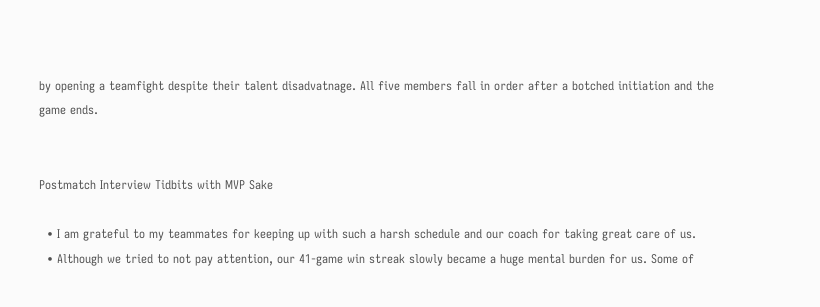by opening a teamfight despite their talent disadvatnage. All five members fall in order after a botched initiation and the game ends.


Postmatch Interview Tidbits with MVP Sake

  • I am grateful to my teammates for keeping up with such a harsh schedule and our coach for taking great care of us.
  • Although we tried to not pay attention, our 41-game win streak slowly became a huge mental burden for us. Some of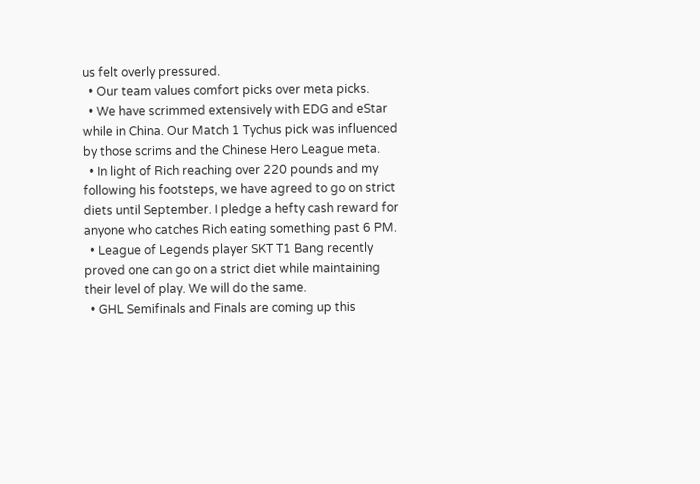us felt overly pressured.
  • Our team values comfort picks over meta picks.
  • We have scrimmed extensively with EDG and eStar while in China. Our Match 1 Tychus pick was influenced by those scrims and the Chinese Hero League meta.
  • In light of Rich reaching over 220 pounds and my following his footsteps, we have agreed to go on strict diets until September. I pledge a hefty cash reward for anyone who catches Rich eating something past 6 PM.
  • League of Legends player SKT T1 Bang recently proved one can go on a strict diet while maintaining their level of play. We will do the same.
  • GHL Semifinals and Finals are coming up this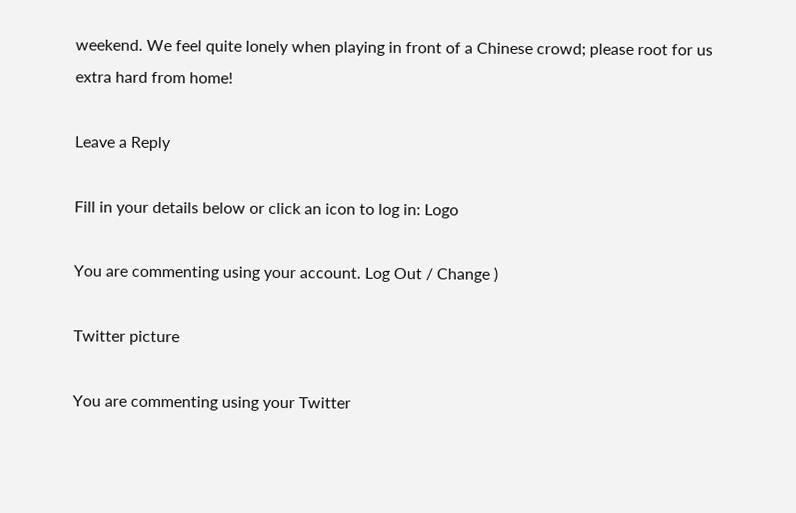weekend. We feel quite lonely when playing in front of a Chinese crowd; please root for us extra hard from home!

Leave a Reply

Fill in your details below or click an icon to log in: Logo

You are commenting using your account. Log Out / Change )

Twitter picture

You are commenting using your Twitter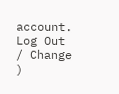account. Log Out / Change )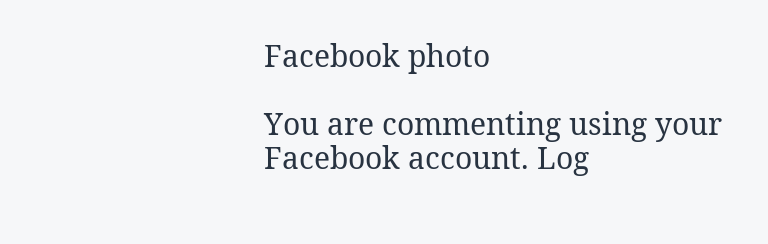Facebook photo

You are commenting using your Facebook account. Log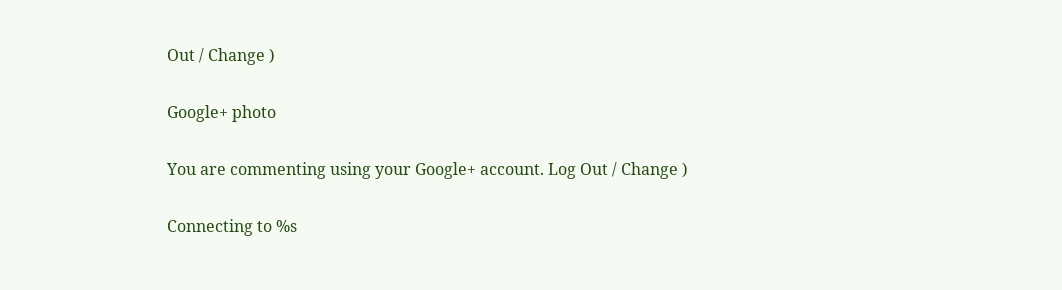Out / Change )

Google+ photo

You are commenting using your Google+ account. Log Out / Change )

Connecting to %s